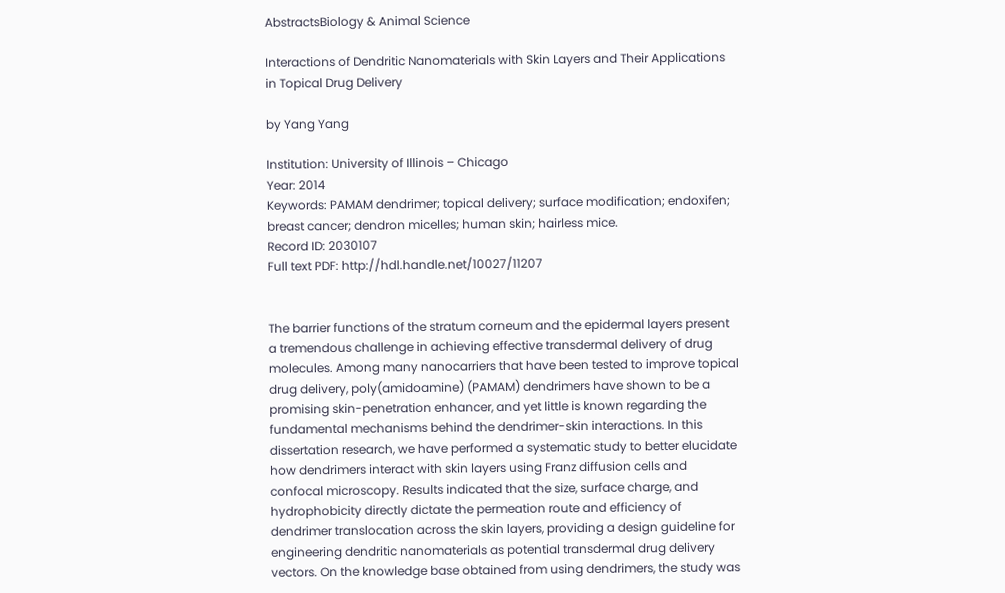AbstractsBiology & Animal Science

Interactions of Dendritic Nanomaterials with Skin Layers and Their Applications in Topical Drug Delivery

by Yang Yang

Institution: University of Illinois – Chicago
Year: 2014
Keywords: PAMAM dendrimer; topical delivery; surface modification; endoxifen; breast cancer; dendron micelles; human skin; hairless mice.
Record ID: 2030107
Full text PDF: http://hdl.handle.net/10027/11207


The barrier functions of the stratum corneum and the epidermal layers present a tremendous challenge in achieving effective transdermal delivery of drug molecules. Among many nanocarriers that have been tested to improve topical drug delivery, poly(amidoamine) (PAMAM) dendrimers have shown to be a promising skin-penetration enhancer, and yet little is known regarding the fundamental mechanisms behind the dendrimer-skin interactions. In this dissertation research, we have performed a systematic study to better elucidate how dendrimers interact with skin layers using Franz diffusion cells and confocal microscopy. Results indicated that the size, surface charge, and hydrophobicity directly dictate the permeation route and efficiency of dendrimer translocation across the skin layers, providing a design guideline for engineering dendritic nanomaterials as potential transdermal drug delivery vectors. On the knowledge base obtained from using dendrimers, the study was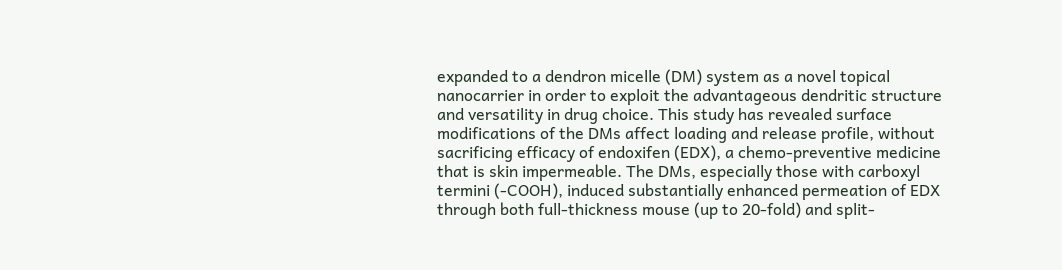expanded to a dendron micelle (DM) system as a novel topical nanocarrier in order to exploit the advantageous dendritic structure and versatility in drug choice. This study has revealed surface modifications of the DMs affect loading and release profile, without sacrificing efficacy of endoxifen (EDX), a chemo-preventive medicine that is skin impermeable. The DMs, especially those with carboxyl termini (-COOH), induced substantially enhanced permeation of EDX through both full-thickness mouse (up to 20-fold) and split-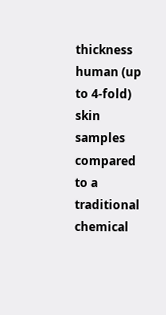thickness human (up to 4-fold) skin samples compared to a traditional chemical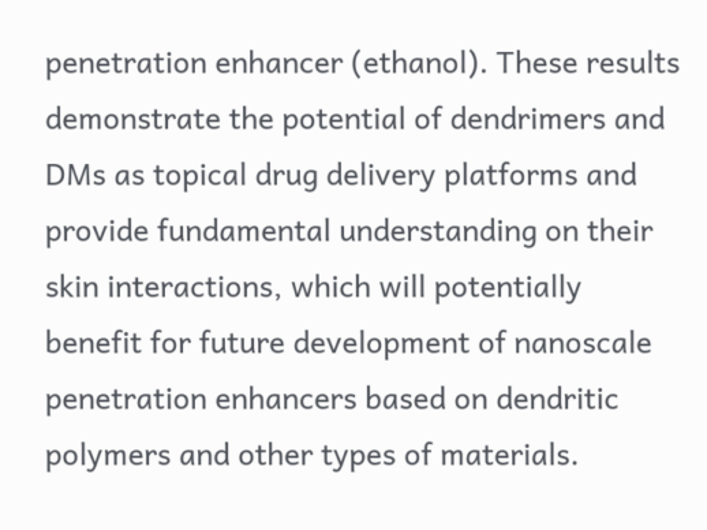penetration enhancer (ethanol). These results demonstrate the potential of dendrimers and DMs as topical drug delivery platforms and provide fundamental understanding on their skin interactions, which will potentially benefit for future development of nanoscale penetration enhancers based on dendritic polymers and other types of materials.